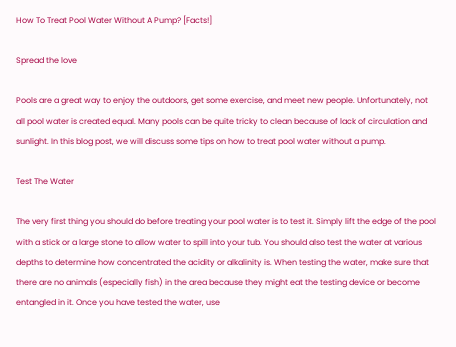How To Treat Pool Water Without A Pump? [Facts!]

Spread the love

Pools are a great way to enjoy the outdoors, get some exercise, and meet new people. Unfortunately, not all pool water is created equal. Many pools can be quite tricky to clean because of lack of circulation and sunlight. In this blog post, we will discuss some tips on how to treat pool water without a pump.

Test The Water

The very first thing you should do before treating your pool water is to test it. Simply lift the edge of the pool with a stick or a large stone to allow water to spill into your tub. You should also test the water at various depths to determine how concentrated the acidity or alkalinity is. When testing the water, make sure that there are no animals (especially fish) in the area because they might eat the testing device or become entangled in it. Once you have tested the water, use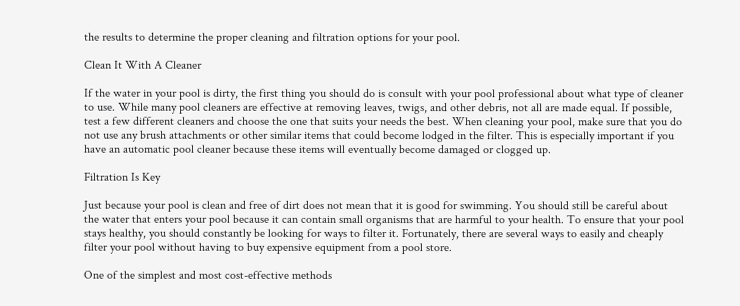the results to determine the proper cleaning and filtration options for your pool.

Clean It With A Cleaner

If the water in your pool is dirty, the first thing you should do is consult with your pool professional about what type of cleaner to use. While many pool cleaners are effective at removing leaves, twigs, and other debris, not all are made equal. If possible, test a few different cleaners and choose the one that suits your needs the best. When cleaning your pool, make sure that you do not use any brush attachments or other similar items that could become lodged in the filter. This is especially important if you have an automatic pool cleaner because these items will eventually become damaged or clogged up.

Filtration Is Key

Just because your pool is clean and free of dirt does not mean that it is good for swimming. You should still be careful about the water that enters your pool because it can contain small organisms that are harmful to your health. To ensure that your pool stays healthy, you should constantly be looking for ways to filter it. Fortunately, there are several ways to easily and cheaply filter your pool without having to buy expensive equipment from a pool store.

One of the simplest and most cost-effective methods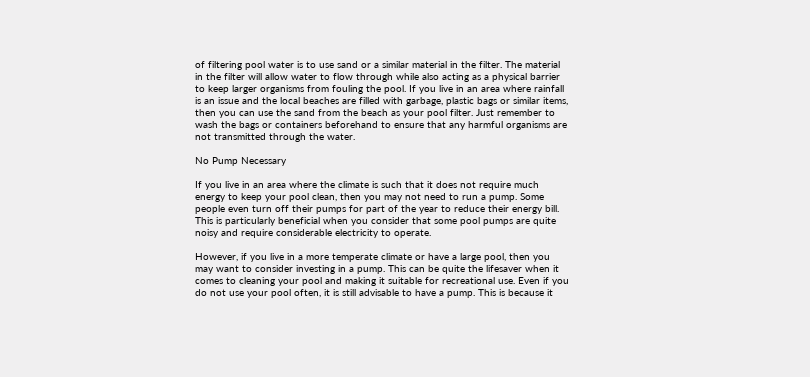of filtering pool water is to use sand or a similar material in the filter. The material in the filter will allow water to flow through while also acting as a physical barrier to keep larger organisms from fouling the pool. If you live in an area where rainfall is an issue and the local beaches are filled with garbage, plastic bags or similar items, then you can use the sand from the beach as your pool filter. Just remember to wash the bags or containers beforehand to ensure that any harmful organisms are not transmitted through the water.

No Pump Necessary

If you live in an area where the climate is such that it does not require much energy to keep your pool clean, then you may not need to run a pump. Some people even turn off their pumps for part of the year to reduce their energy bill. This is particularly beneficial when you consider that some pool pumps are quite noisy and require considerable electricity to operate.

However, if you live in a more temperate climate or have a large pool, then you may want to consider investing in a pump. This can be quite the lifesaver when it comes to cleaning your pool and making it suitable for recreational use. Even if you do not use your pool often, it is still advisable to have a pump. This is because it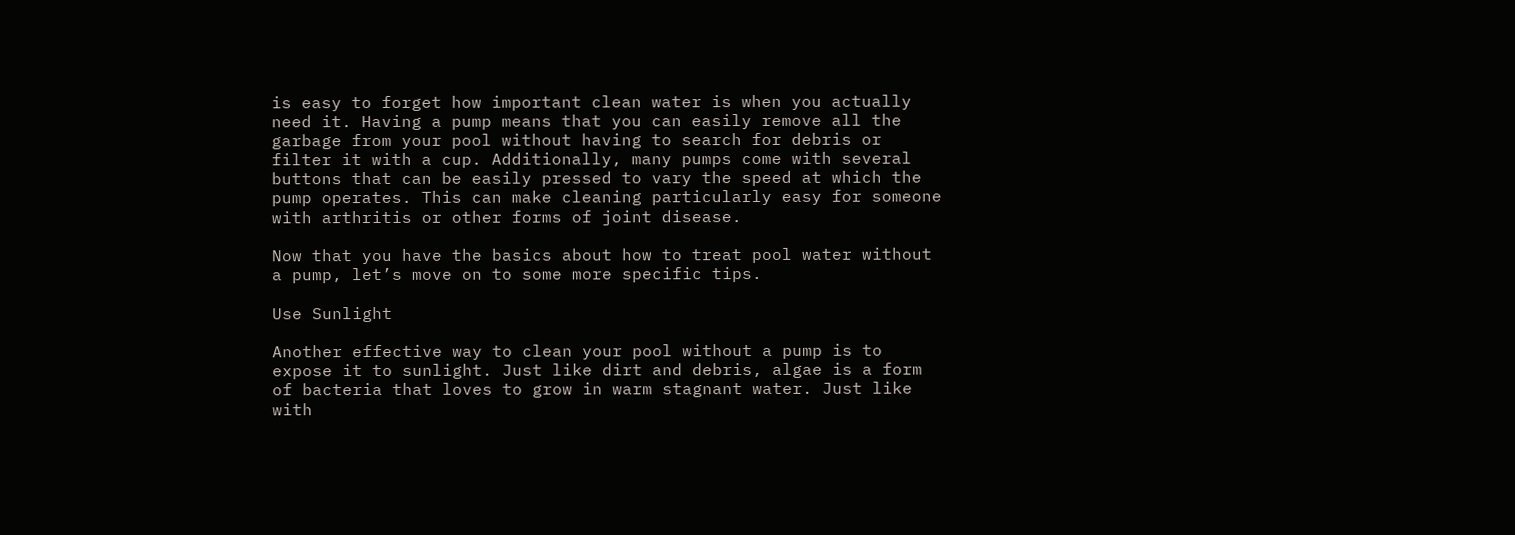is easy to forget how important clean water is when you actually need it. Having a pump means that you can easily remove all the garbage from your pool without having to search for debris or filter it with a cup. Additionally, many pumps come with several buttons that can be easily pressed to vary the speed at which the pump operates. This can make cleaning particularly easy for someone with arthritis or other forms of joint disease.

Now that you have the basics about how to treat pool water without a pump, let’s move on to some more specific tips.

Use Sunlight

Another effective way to clean your pool without a pump is to expose it to sunlight. Just like dirt and debris, algae is a form of bacteria that loves to grow in warm stagnant water. Just like with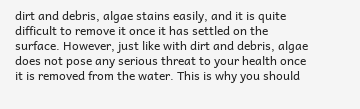dirt and debris, algae stains easily, and it is quite difficult to remove it once it has settled on the surface. However, just like with dirt and debris, algae does not pose any serious threat to your health once it is removed from the water. This is why you should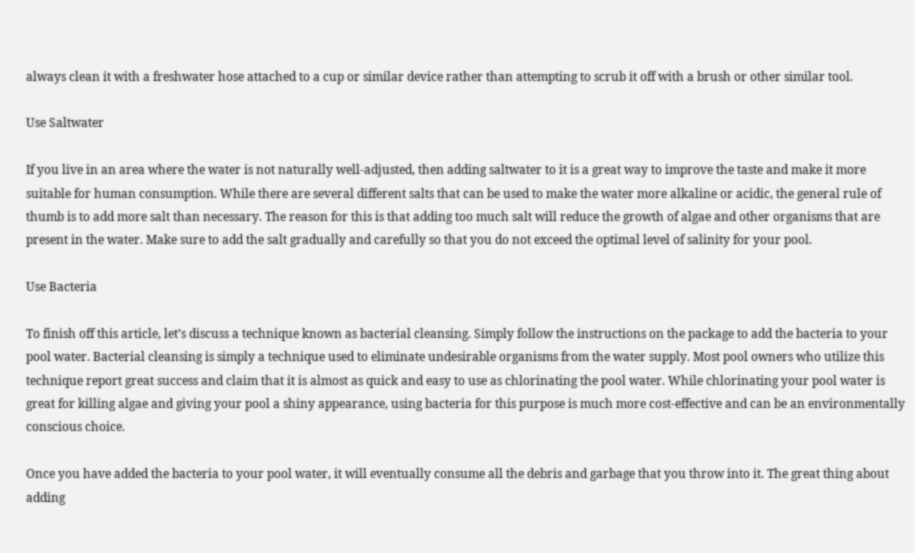always clean it with a freshwater hose attached to a cup or similar device rather than attempting to scrub it off with a brush or other similar tool.

Use Saltwater

If you live in an area where the water is not naturally well-adjusted, then adding saltwater to it is a great way to improve the taste and make it more suitable for human consumption. While there are several different salts that can be used to make the water more alkaline or acidic, the general rule of thumb is to add more salt than necessary. The reason for this is that adding too much salt will reduce the growth of algae and other organisms that are present in the water. Make sure to add the salt gradually and carefully so that you do not exceed the optimal level of salinity for your pool.

Use Bacteria

To finish off this article, let’s discuss a technique known as bacterial cleansing. Simply follow the instructions on the package to add the bacteria to your pool water. Bacterial cleansing is simply a technique used to eliminate undesirable organisms from the water supply. Most pool owners who utilize this technique report great success and claim that it is almost as quick and easy to use as chlorinating the pool water. While chlorinating your pool water is great for killing algae and giving your pool a shiny appearance, using bacteria for this purpose is much more cost-effective and can be an environmentally conscious choice.

Once you have added the bacteria to your pool water, it will eventually consume all the debris and garbage that you throw into it. The great thing about adding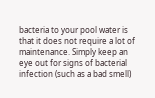bacteria to your pool water is that it does not require a lot of maintenance. Simply keep an eye out for signs of bacterial infection (such as a bad smell)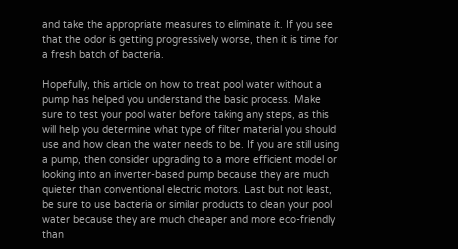and take the appropriate measures to eliminate it. If you see that the odor is getting progressively worse, then it is time for a fresh batch of bacteria.

Hopefully, this article on how to treat pool water without a pump has helped you understand the basic process. Make sure to test your pool water before taking any steps, as this will help you determine what type of filter material you should use and how clean the water needs to be. If you are still using a pump, then consider upgrading to a more efficient model or looking into an inverter-based pump because they are much quieter than conventional electric motors. Last but not least, be sure to use bacteria or similar products to clean your pool water because they are much cheaper and more eco-friendly than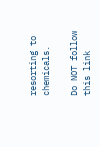resorting to chemicals.

Do NOT follow this link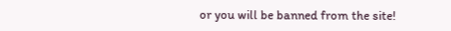or you will be banned from the site!